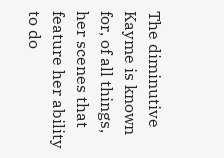The diminutive Kayme is known for, of all things, her scenes that feature her ability to do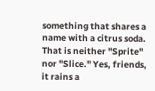something that shares a name with a citrus soda. That is neither "Sprite" nor "Slice." Yes, friends, it rains a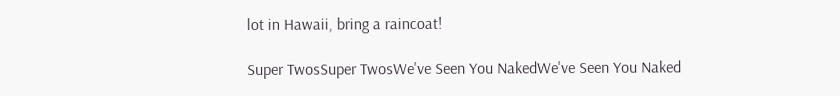lot in Hawaii, bring a raincoat!

Super TwosSuper TwosWe've Seen You NakedWe've Seen You Naked